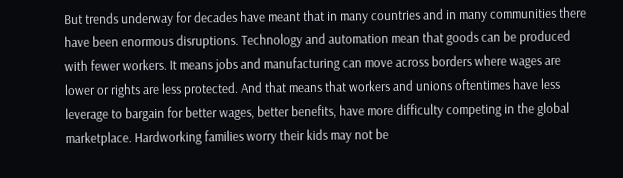But trends underway for decades have meant that in many countries and in many communities there have been enormous disruptions. Technology and automation mean that goods can be produced with fewer workers. It means jobs and manufacturing can move across borders where wages are lower or rights are less protected. And that means that workers and unions oftentimes have less leverage to bargain for better wages, better benefits, have more difficulty competing in the global marketplace. Hardworking families worry their kids may not be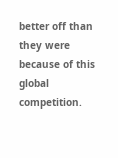better off than they were because of this global competition.